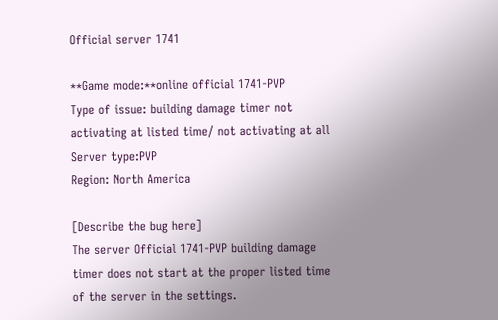Official server 1741

**Game mode:**online official 1741-PVP
Type of issue: building damage timer not activating at listed time/ not activating at all
Server type:PVP
Region: North America

[Describe the bug here]
The server Official 1741-PVP building damage timer does not start at the proper listed time of the server in the settings.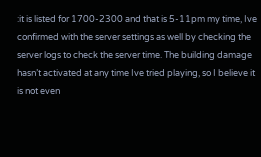:it is listed for 1700-2300 and that is 5-11pm my time, Ive confirmed with the server settings as well by checking the server logs to check the server time. The building damage hasn’t activated at any time Ive tried playing, so I believe it is not even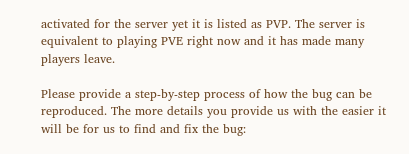activated for the server yet it is listed as PVP. The server is equivalent to playing PVE right now and it has made many players leave.

Please provide a step-by-step process of how the bug can be reproduced. The more details you provide us with the easier it will be for us to find and fix the bug: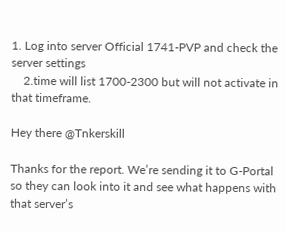1. Log into server Official 1741-PVP and check the server settings
    2.time will list 1700-2300 but will not activate in that timeframe.

Hey there @Tnkerskill

Thanks for the report. We’re sending it to G-Portal so they can look into it and see what happens with that server’s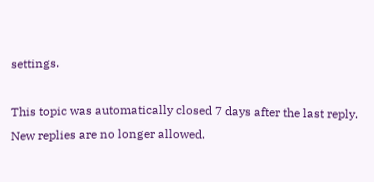settings.

This topic was automatically closed 7 days after the last reply. New replies are no longer allowed.